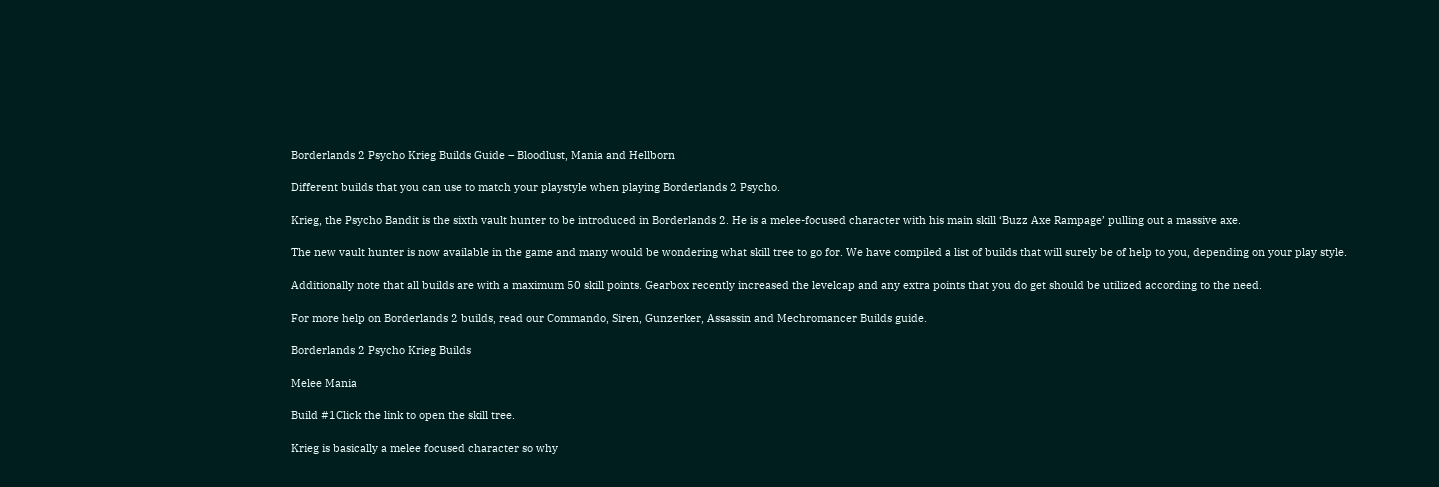Borderlands 2 Psycho Krieg Builds Guide – Bloodlust, Mania and Hellborn

Different builds that you can use to match your playstyle when playing Borderlands 2 Psycho.

Krieg, the Psycho Bandit is the sixth vault hunter to be introduced in Borderlands 2. He is a melee-focused character with his main skill ‘Buzz Axe Rampage’ pulling out a massive axe.

The new vault hunter is now available in the game and many would be wondering what skill tree to go for. We have compiled a list of builds that will surely be of help to you, depending on your play style.

Additionally note that all builds are with a maximum 50 skill points. Gearbox recently increased the levelcap and any extra points that you do get should be utilized according to the need.

For more help on Borderlands 2 builds, read our Commando, Siren, Gunzerker, Assassin and Mechromancer Builds guide.

Borderlands 2 Psycho Krieg Builds

Melee Mania

Build #1Click the link to open the skill tree.

Krieg is basically a melee focused character so why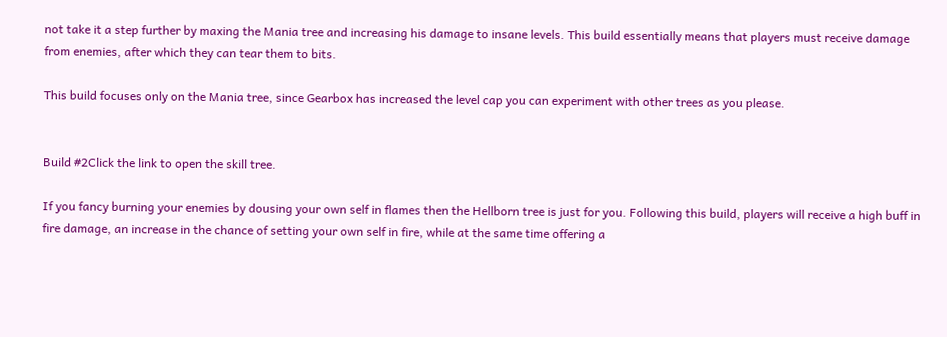not take it a step further by maxing the Mania tree and increasing his damage to insane levels. This build essentially means that players must receive damage from enemies, after which they can tear them to bits.

This build focuses only on the Mania tree, since Gearbox has increased the level cap you can experiment with other trees as you please.


Build #2Click the link to open the skill tree.

If you fancy burning your enemies by dousing your own self in flames then the Hellborn tree is just for you. Following this build, players will receive a high buff in fire damage, an increase in the chance of setting your own self in fire, while at the same time offering a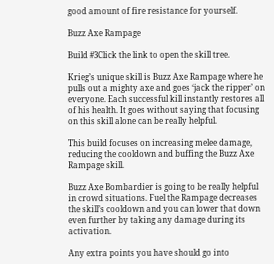good amount of fire resistance for yourself.

Buzz Axe Rampage

Build #3Click the link to open the skill tree.

Krieg’s unique skill is Buzz Axe Rampage where he pulls out a mighty axe and goes ‘jack the ripper’ on everyone. Each successful kill instantly restores all of his health. It goes without saying that focusing on this skill alone can be really helpful.

This build focuses on increasing melee damage, reducing the cooldown and buffing the Buzz Axe Rampage skill.

Buzz Axe Bombardier is going to be really helpful in crowd situations. Fuel the Rampage decreases the skill’s cooldown and you can lower that down even further by taking any damage during its activation.

Any extra points you have should go into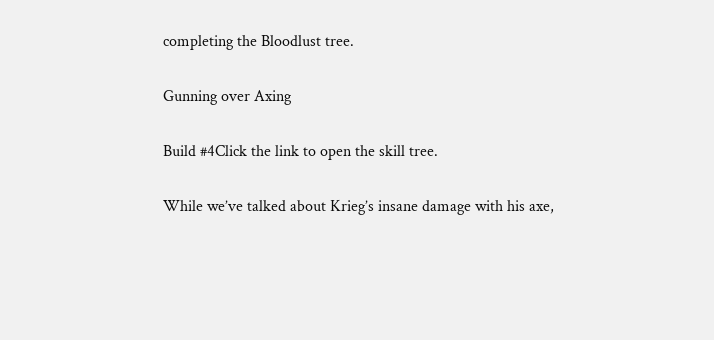completing the Bloodlust tree.

Gunning over Axing

Build #4Click the link to open the skill tree.

While we’ve talked about Krieg’s insane damage with his axe,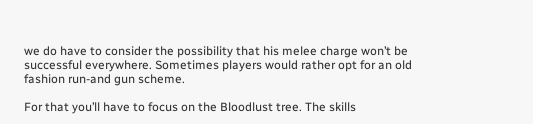we do have to consider the possibility that his melee charge won’t be successful everywhere. Sometimes players would rather opt for an old fashion run-and gun scheme.

For that you’ll have to focus on the Bloodlust tree. The skills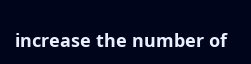increase the number of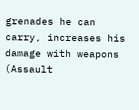grenades he can carry, increases his damage with weapons (Assault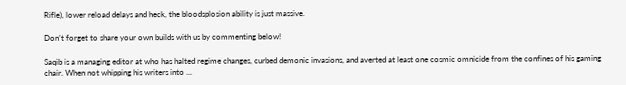Rifle), lower reload delays and heck, the bloodsplosion ability is just massive.

Don’t forget to share your own builds with us by commenting below!

Saqib is a managing editor at who has halted regime changes, curbed demonic invasions, and averted at least one cosmic omnicide from the confines of his gaming chair. When not whipping his writers into ...